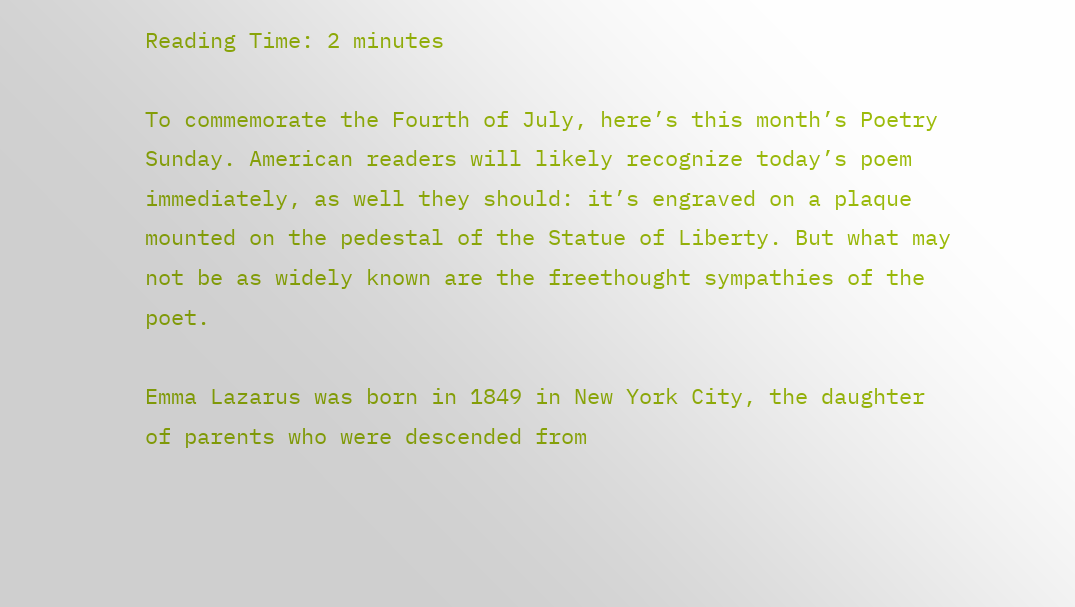Reading Time: 2 minutes

To commemorate the Fourth of July, here’s this month’s Poetry Sunday. American readers will likely recognize today’s poem immediately, as well they should: it’s engraved on a plaque mounted on the pedestal of the Statue of Liberty. But what may not be as widely known are the freethought sympathies of the poet.

Emma Lazarus was born in 1849 in New York City, the daughter of parents who were descended from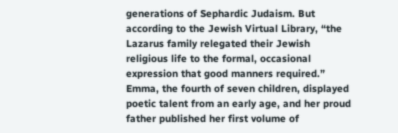generations of Sephardic Judaism. But according to the Jewish Virtual Library, “the Lazarus family relegated their Jewish religious life to the formal, occasional expression that good manners required.” Emma, the fourth of seven children, displayed poetic talent from an early age, and her proud father published her first volume of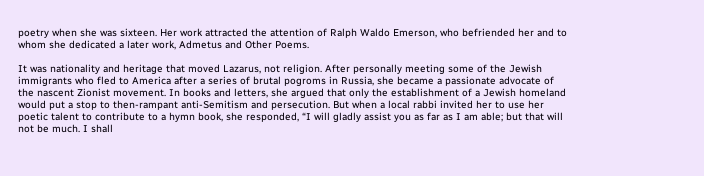poetry when she was sixteen. Her work attracted the attention of Ralph Waldo Emerson, who befriended her and to whom she dedicated a later work, Admetus and Other Poems.

It was nationality and heritage that moved Lazarus, not religion. After personally meeting some of the Jewish immigrants who fled to America after a series of brutal pogroms in Russia, she became a passionate advocate of the nascent Zionist movement. In books and letters, she argued that only the establishment of a Jewish homeland would put a stop to then-rampant anti-Semitism and persecution. But when a local rabbi invited her to use her poetic talent to contribute to a hymn book, she responded, “I will gladly assist you as far as I am able; but that will not be much. I shall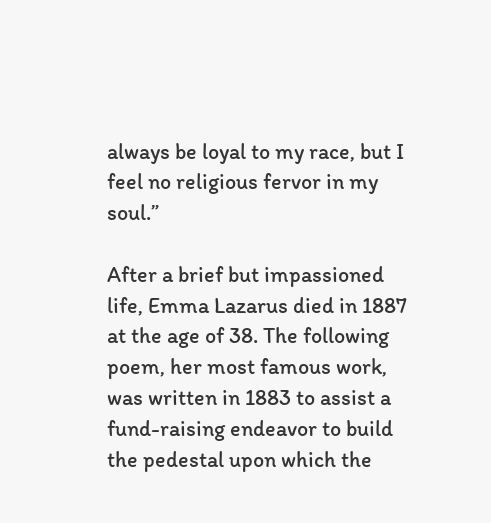always be loyal to my race, but I feel no religious fervor in my soul.”

After a brief but impassioned life, Emma Lazarus died in 1887 at the age of 38. The following poem, her most famous work, was written in 1883 to assist a fund-raising endeavor to build the pedestal upon which the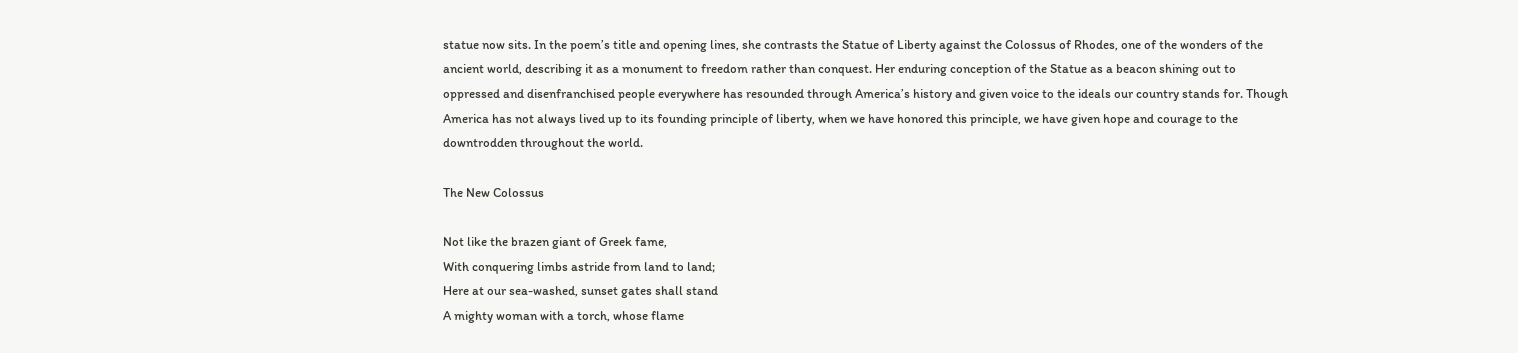statue now sits. In the poem’s title and opening lines, she contrasts the Statue of Liberty against the Colossus of Rhodes, one of the wonders of the ancient world, describing it as a monument to freedom rather than conquest. Her enduring conception of the Statue as a beacon shining out to oppressed and disenfranchised people everywhere has resounded through America’s history and given voice to the ideals our country stands for. Though America has not always lived up to its founding principle of liberty, when we have honored this principle, we have given hope and courage to the downtrodden throughout the world.

The New Colossus

Not like the brazen giant of Greek fame,
With conquering limbs astride from land to land;
Here at our sea-washed, sunset gates shall stand
A mighty woman with a torch, whose flame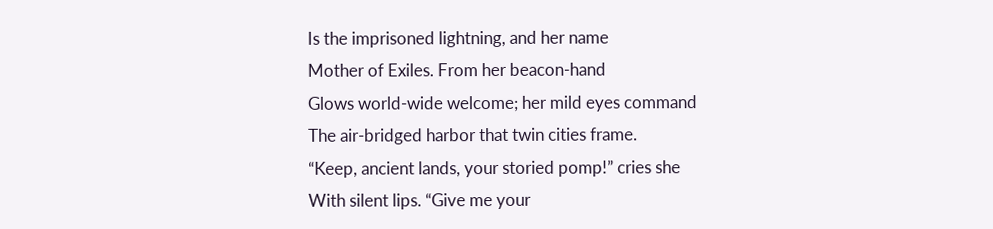Is the imprisoned lightning, and her name
Mother of Exiles. From her beacon-hand
Glows world-wide welcome; her mild eyes command
The air-bridged harbor that twin cities frame.
“Keep, ancient lands, your storied pomp!” cries she
With silent lips. “Give me your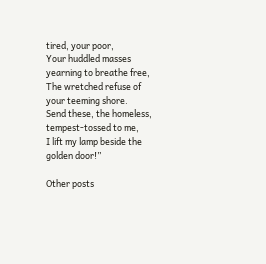tired, your poor,
Your huddled masses yearning to breathe free,
The wretched refuse of your teeming shore.
Send these, the homeless, tempest-tossed to me,
I lift my lamp beside the golden door!”

Other posts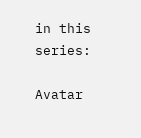in this series:

Avatar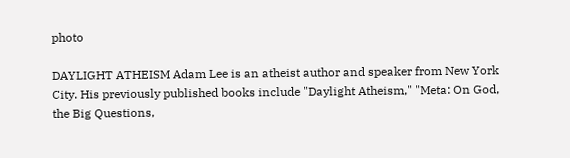photo

DAYLIGHT ATHEISM Adam Lee is an atheist author and speaker from New York City. His previously published books include "Daylight Atheism," "Meta: On God, the Big Questions,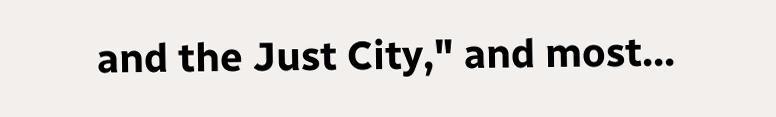and the Just City," and most...